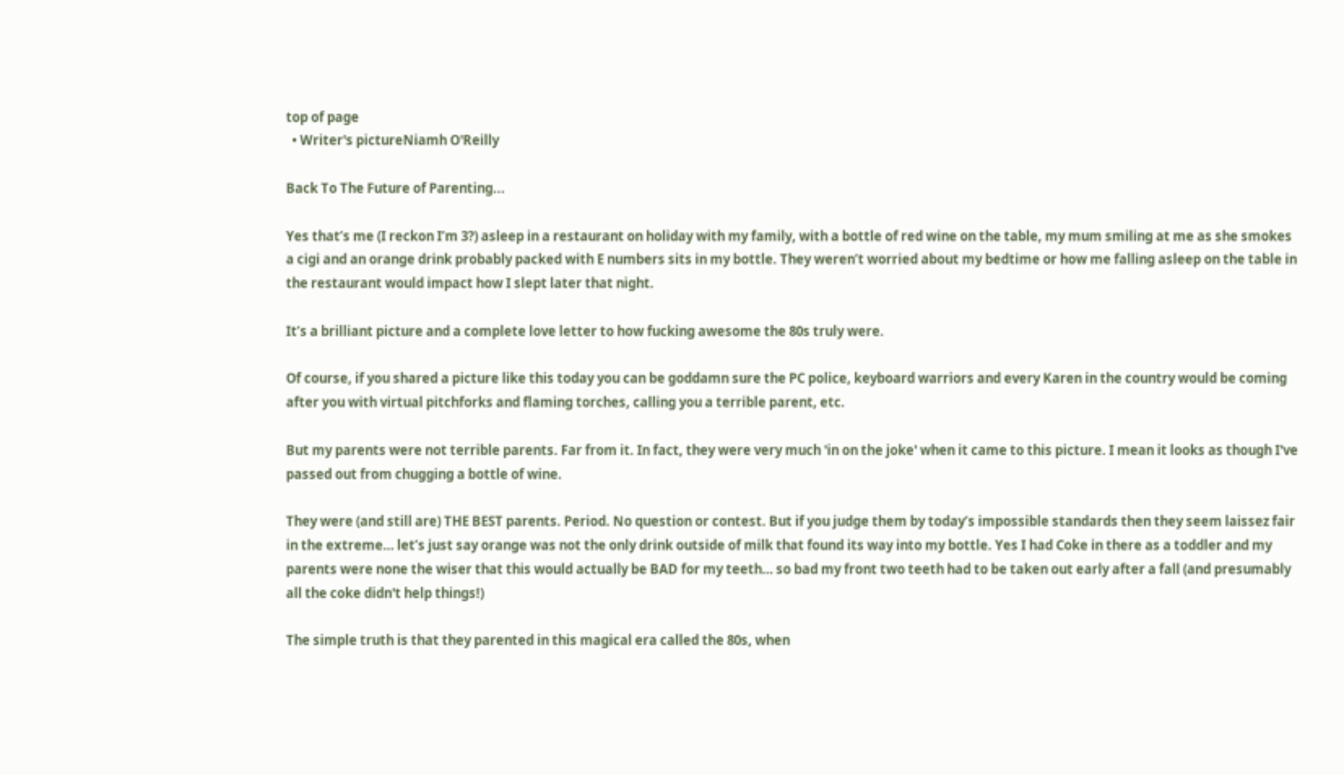top of page
  • Writer's pictureNiamh O'Reilly

Back To The Future of Parenting...

Yes that’s me (I reckon I’m 3?) asleep in a restaurant on holiday with my family, with a bottle of red wine on the table, my mum smiling at me as she smokes a cigi and an orange drink probably packed with E numbers sits in my bottle. They weren’t worried about my bedtime or how me falling asleep on the table in the restaurant would impact how I slept later that night.

It’s a brilliant picture and a complete love letter to how fucking awesome the 80s truly were.

Of course, if you shared a picture like this today you can be goddamn sure the PC police, keyboard warriors and every Karen in the country would be coming after you with virtual pitchforks and flaming torches, calling you a terrible parent, etc.

But my parents were not terrible parents. Far from it. In fact, they were very much 'in on the joke' when it came to this picture. I mean it looks as though I've passed out from chugging a bottle of wine.

They were (and still are) THE BEST parents. Period. No question or contest. But if you judge them by today’s impossible standards then they seem laissez fair in the extreme… let’s just say orange was not the only drink outside of milk that found its way into my bottle. Yes I had Coke in there as a toddler and my parents were none the wiser that this would actually be BAD for my teeth… so bad my front two teeth had to be taken out early after a fall (and presumably all the coke didn't help things!)

The simple truth is that they parented in this magical era called the 80s, when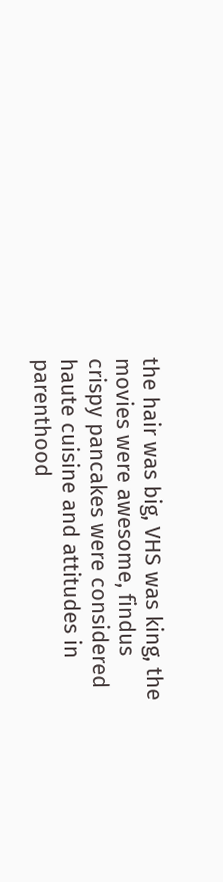the hair was big, VHS was king, the movies were awesome, findus crispy pancakes were considered haute cuisine and attitudes in parenthood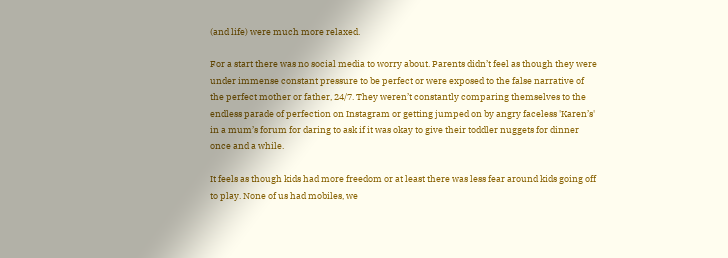(and life) were much more relaxed.

For a start there was no social media to worry about. Parents didn’t feel as though they were under immense constant pressure to be perfect or were exposed to the false narrative of the perfect mother or father, 24/7. They weren’t constantly comparing themselves to the endless parade of perfection on Instagram or getting jumped on by angry faceless 'Karen’s' in a mum’s forum for daring to ask if it was okay to give their toddler nuggets for dinner once and a while.

It feels as though kids had more freedom or at least there was less fear around kids going off to play. None of us had mobiles, we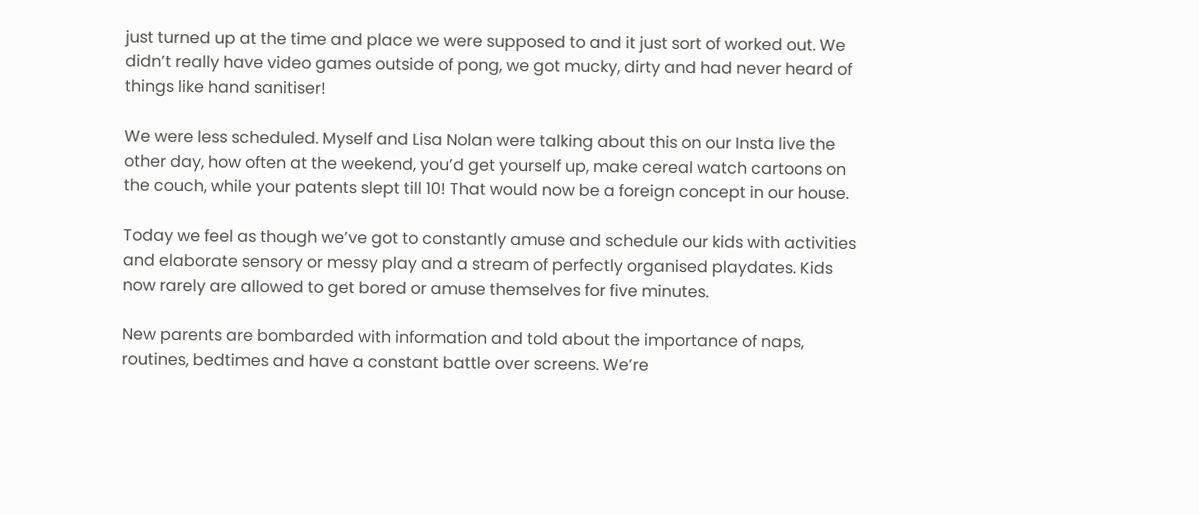just turned up at the time and place we were supposed to and it just sort of worked out. We didn’t really have video games outside of pong, we got mucky, dirty and had never heard of things like hand sanitiser!

We were less scheduled. Myself and Lisa Nolan were talking about this on our Insta live the other day, how often at the weekend, you’d get yourself up, make cereal watch cartoons on the couch, while your patents slept till 10! That would now be a foreign concept in our house.

Today we feel as though we’ve got to constantly amuse and schedule our kids with activities and elaborate sensory or messy play and a stream of perfectly organised playdates. Kids now rarely are allowed to get bored or amuse themselves for five minutes.

New parents are bombarded with information and told about the importance of naps, routines, bedtimes and have a constant battle over screens. We’re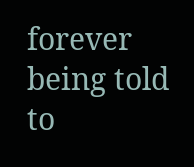forever being told to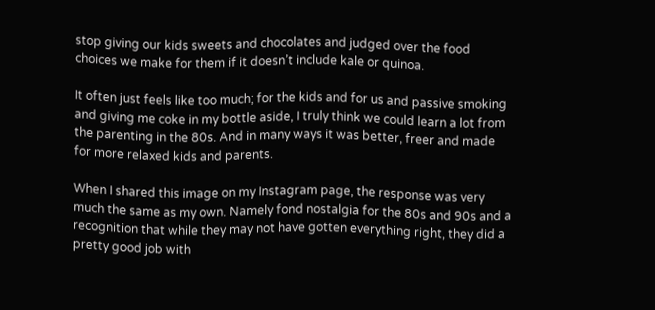stop giving our kids sweets and chocolates and judged over the food choices we make for them if it doesn’t include kale or quinoa.

It often just feels like too much; for the kids and for us and passive smoking and giving me coke in my bottle aside, I truly think we could learn a lot from the parenting in the 80s. And in many ways it was better, freer and made for more relaxed kids and parents.

When I shared this image on my Instagram page, the response was very much the same as my own. Namely fond nostalgia for the 80s and 90s and a recognition that while they may not have gotten everything right, they did a pretty good job with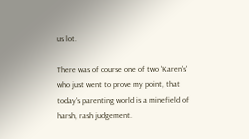us lot.

There was of course one of two 'Karen's' who just went to prove my point, that today's parenting world is a minefield of harsh, rash judgement.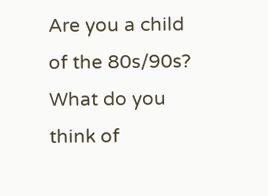Are you a child of the 80s/90s? What do you think of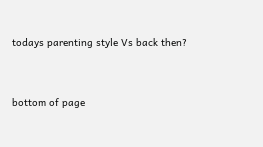todays parenting style Vs back then?


bottom of page